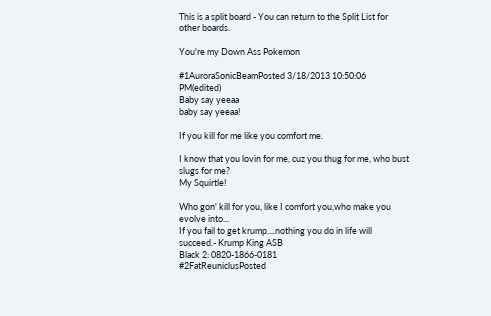This is a split board - You can return to the Split List for other boards.

You're my Down Ass Pokemon

#1AuroraSonicBeamPosted 3/18/2013 10:50:06 PM(edited)
Baby say yeeaa
baby say yeeaa!

If you kill for me like you comfort me.

I know that you lovin for me, cuz you thug for me, who bust slugs for me?
My Squirtle!

Who gon' kill for you, like I comfort you,who make you evolve into...
If you fail to get krump....nothing you do in life will succeed.- Krump King ASB
Black 2: 0820-1866-0181
#2FatReuniclusPosted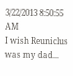3/22/2013 8:50:55 AM
I wish Reuniclus was my dad...